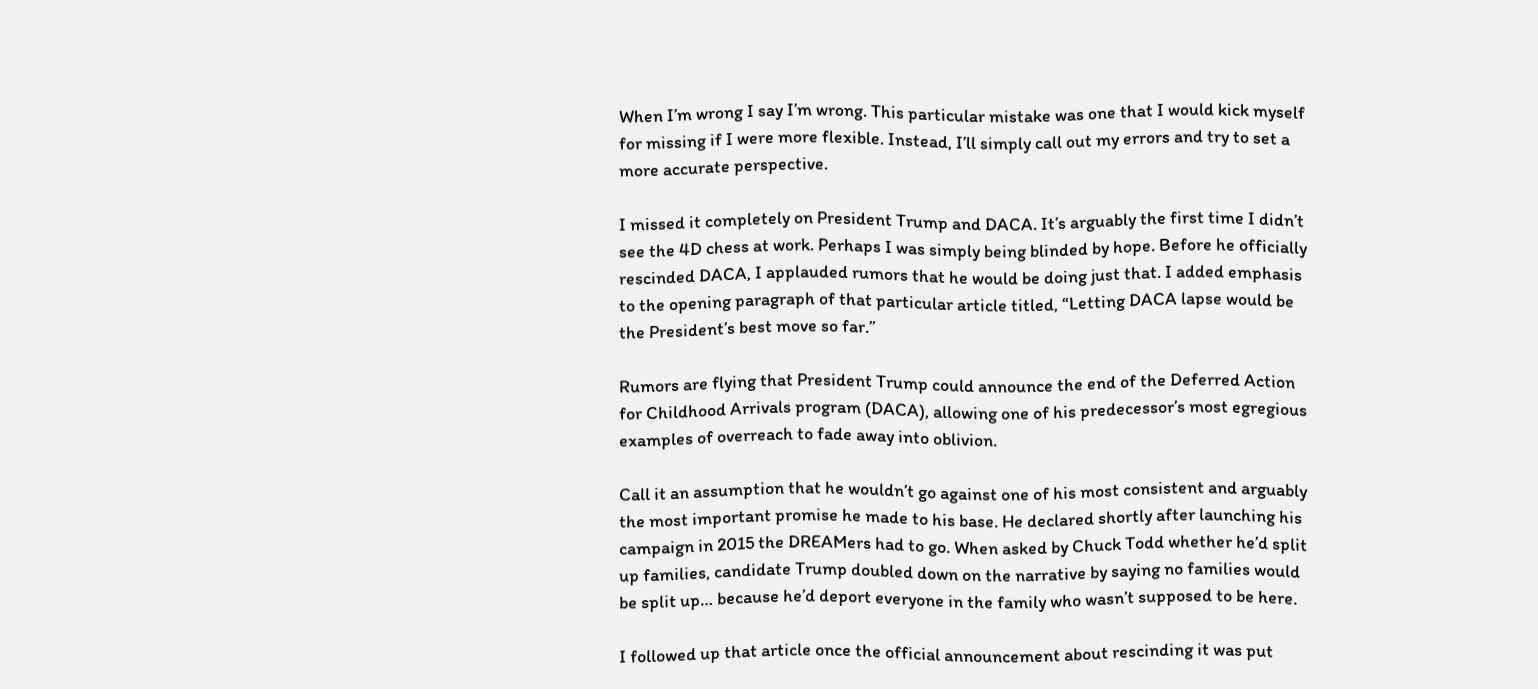When I’m wrong I say I’m wrong. This particular mistake was one that I would kick myself for missing if I were more flexible. Instead, I’ll simply call out my errors and try to set a more accurate perspective.

I missed it completely on President Trump and DACA. It’s arguably the first time I didn’t see the 4D chess at work. Perhaps I was simply being blinded by hope. Before he officially rescinded DACA, I applauded rumors that he would be doing just that. I added emphasis to the opening paragraph of that particular article titled, “Letting DACA lapse would be the President’s best move so far.”

Rumors are flying that President Trump could announce the end of the Deferred Action for Childhood Arrivals program (DACA), allowing one of his predecessor’s most egregious examples of overreach to fade away into oblivion.

Call it an assumption that he wouldn’t go against one of his most consistent and arguably the most important promise he made to his base. He declared shortly after launching his campaign in 2015 the DREAMers had to go. When asked by Chuck Todd whether he’d split up families, candidate Trump doubled down on the narrative by saying no families would be split up… because he’d deport everyone in the family who wasn’t supposed to be here.

I followed up that article once the official announcement about rescinding it was put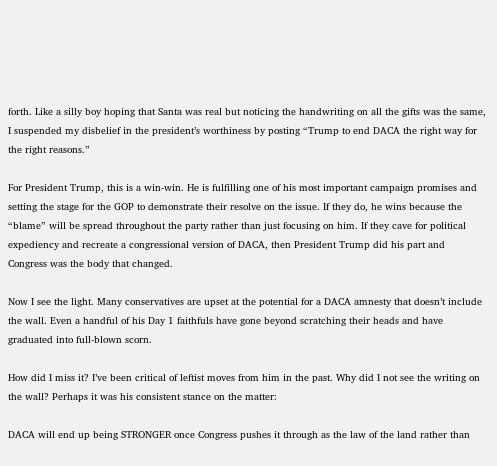forth. Like a silly boy hoping that Santa was real but noticing the handwriting on all the gifts was the same, I suspended my disbelief in the president’s worthiness by posting “Trump to end DACA the right way for the right reasons.”

For President Trump, this is a win-win. He is fulfilling one of his most important campaign promises and setting the stage for the GOP to demonstrate their resolve on the issue. If they do, he wins because the “blame” will be spread throughout the party rather than just focusing on him. If they cave for political expediency and recreate a congressional version of DACA, then President Trump did his part and Congress was the body that changed.

Now I see the light. Many conservatives are upset at the potential for a DACA amnesty that doesn’t include the wall. Even a handful of his Day 1 faithfuls have gone beyond scratching their heads and have graduated into full-blown scorn.

How did I miss it? I’ve been critical of leftist moves from him in the past. Why did I not see the writing on the wall? Perhaps it was his consistent stance on the matter:

DACA will end up being STRONGER once Congress pushes it through as the law of the land rather than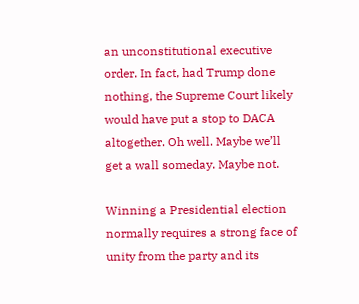an unconstitutional executive order. In fact, had Trump done nothing, the Supreme Court likely would have put a stop to DACA altogether. Oh well. Maybe we’ll get a wall someday. Maybe not.

Winning a Presidential election normally requires a strong face of unity from the party and its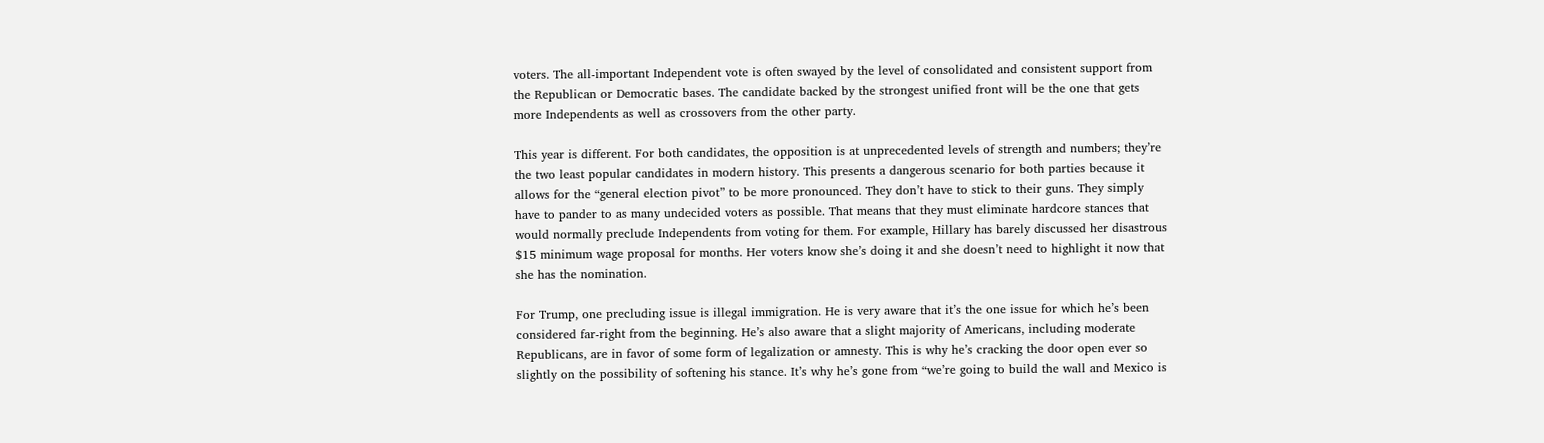voters. The all-important Independent vote is often swayed by the level of consolidated and consistent support from the Republican or Democratic bases. The candidate backed by the strongest unified front will be the one that gets more Independents as well as crossovers from the other party.

This year is different. For both candidates, the opposition is at unprecedented levels of strength and numbers; they’re the two least popular candidates in modern history. This presents a dangerous scenario for both parties because it allows for the “general election pivot” to be more pronounced. They don’t have to stick to their guns. They simply have to pander to as many undecided voters as possible. That means that they must eliminate hardcore stances that would normally preclude Independents from voting for them. For example, Hillary has barely discussed her disastrous $15 minimum wage proposal for months. Her voters know she’s doing it and she doesn’t need to highlight it now that she has the nomination.

For Trump, one precluding issue is illegal immigration. He is very aware that it’s the one issue for which he’s been considered far-right from the beginning. He’s also aware that a slight majority of Americans, including moderate Republicans, are in favor of some form of legalization or amnesty. This is why he’s cracking the door open ever so slightly on the possibility of softening his stance. It’s why he’s gone from “we’re going to build the wall and Mexico is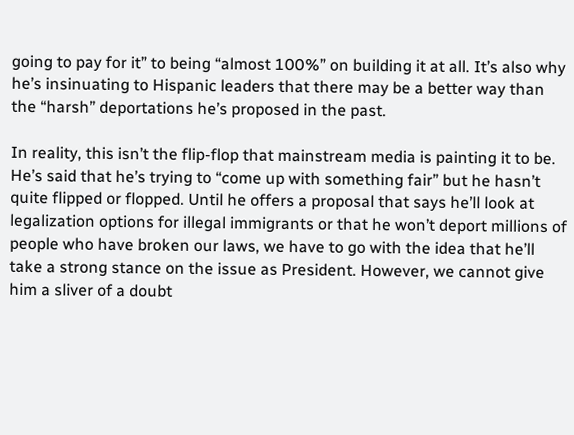going to pay for it” to being “almost 100%” on building it at all. It’s also why he’s insinuating to Hispanic leaders that there may be a better way than the “harsh” deportations he’s proposed in the past.

In reality, this isn’t the flip-flop that mainstream media is painting it to be. He’s said that he’s trying to “come up with something fair” but he hasn’t quite flipped or flopped. Until he offers a proposal that says he’ll look at legalization options for illegal immigrants or that he won’t deport millions of people who have broken our laws, we have to go with the idea that he’ll take a strong stance on the issue as President. However, we cannot give him a sliver of a doubt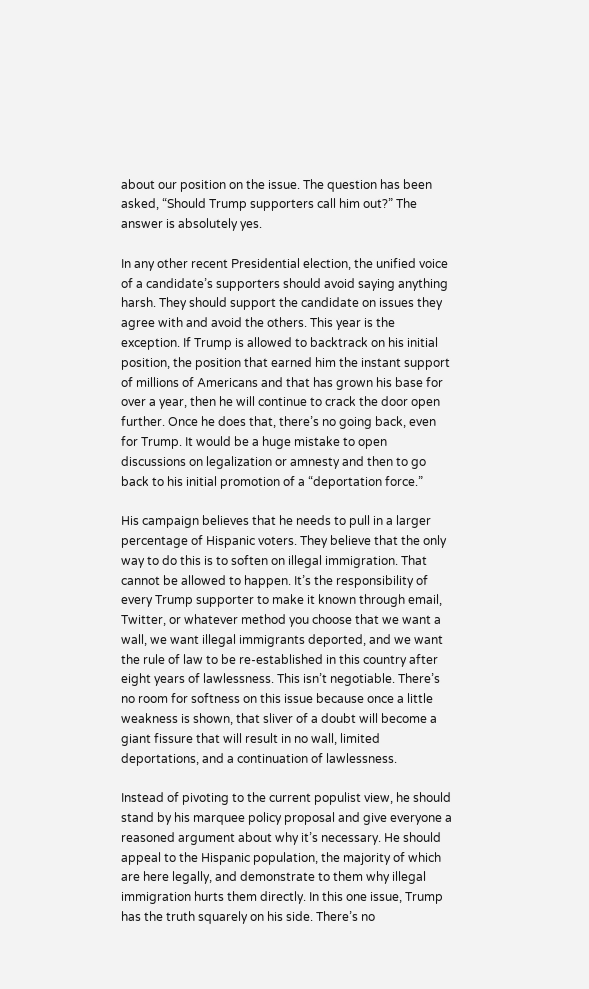about our position on the issue. The question has been asked, “Should Trump supporters call him out?” The answer is absolutely yes.

In any other recent Presidential election, the unified voice of a candidate’s supporters should avoid saying anything harsh. They should support the candidate on issues they agree with and avoid the others. This year is the exception. If Trump is allowed to backtrack on his initial position, the position that earned him the instant support of millions of Americans and that has grown his base for over a year, then he will continue to crack the door open further. Once he does that, there’s no going back, even for Trump. It would be a huge mistake to open discussions on legalization or amnesty and then to go back to his initial promotion of a “deportation force.”

His campaign believes that he needs to pull in a larger percentage of Hispanic voters. They believe that the only way to do this is to soften on illegal immigration. That cannot be allowed to happen. It’s the responsibility of every Trump supporter to make it known through email, Twitter, or whatever method you choose that we want a wall, we want illegal immigrants deported, and we want the rule of law to be re-established in this country after eight years of lawlessness. This isn’t negotiable. There’s no room for softness on this issue because once a little weakness is shown, that sliver of a doubt will become a giant fissure that will result in no wall, limited deportations, and a continuation of lawlessness.

Instead of pivoting to the current populist view, he should stand by his marquee policy proposal and give everyone a reasoned argument about why it’s necessary. He should appeal to the Hispanic population, the majority of which are here legally, and demonstrate to them why illegal immigration hurts them directly. In this one issue, Trump has the truth squarely on his side. There’s no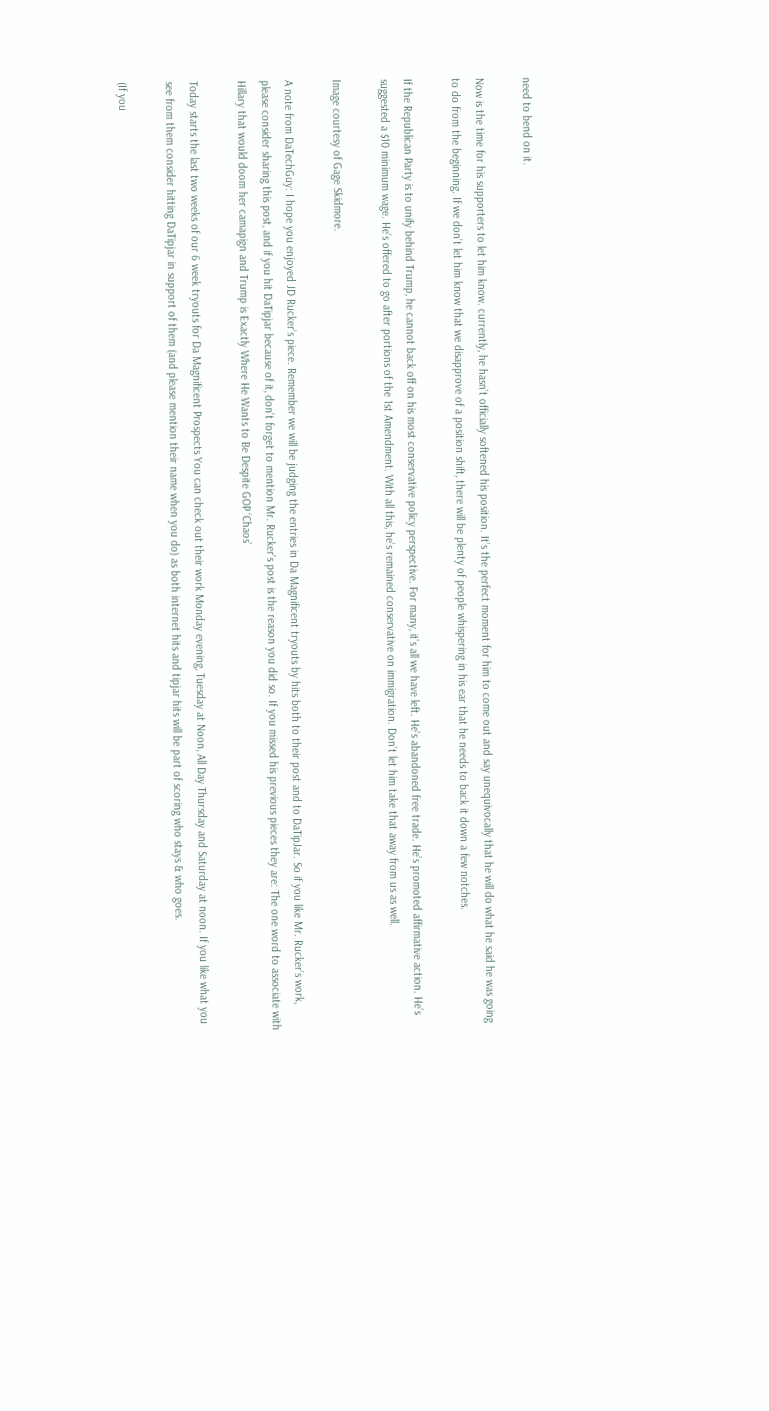need to bend on it.

Now is the time for his supporters to let him know. currently, he hasn’t officially softened his position. It’s the perfect moment for him to come out and say unequivocally that he will do what he said he was going to do from the beginning. If we don’t let him know that we disapprove of a position shift, there will be plenty of people whispering in his ear that he needs to back it down a few notches.

If the Republican Party is to unify behind Trump, he cannot back off on his most conservative policy perspective. For many, it’s all we have left. He’s abandoned free trade. He’s promoted affirmative action. He’s suggested a $10 minimum wage. He’s offered to go after portions of the 1st Amendment. With all this, he’s remained conservative on immigration. Don’t let him take that away from us as well.

Image courtesy of Gage Skidmore.

A note from DaTechGuy: I hope you enjoyed JD Rucker’s piece. Remember we will be judging the entries in Da Magnificent tryouts by hits both to their post and to DaTipJar. So if you like Mr. Rucker’s work, please consider sharing this post, and if you hit DaTipjar because of it, don’t forget to mention Mr. Rucker’s post is the reason you did so. If you missed his previous pieces they are: The one word to associate with Hillary that would doom her camapign and Trump is Exactly Where He Wants to Be Despite GOP ‘Chaos’

Today starts the last two weeks of our 6 week tryouts for Da Magnificent Prospects You can check out their work Monday evening, Tuesday at Noon, All Day Thursday and Saturday at noon. If you like what you see from them consider hitting DaTipjar in support of them (and please mention their name when you do) as both internet hits and tipjar hits will be part of scoring who stays & who goes.

(If you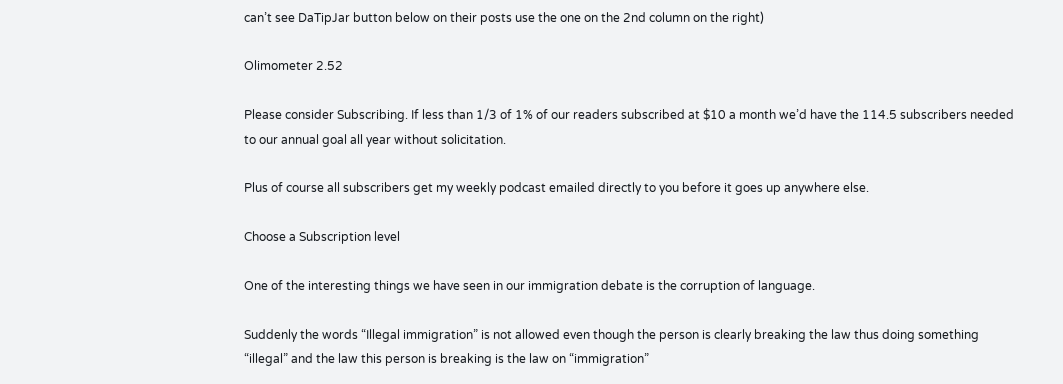can’t see DaTipJar button below on their posts use the one on the 2nd column on the right)

Olimometer 2.52

Please consider Subscribing. If less than 1/3 of 1% of our readers subscribed at $10 a month we’d have the 114.5 subscribers needed to our annual goal all year without solicitation.

Plus of course all subscribers get my weekly podcast emailed directly to you before it goes up anywhere else.

Choose a Subscription level

One of the interesting things we have seen in our immigration debate is the corruption of language.

Suddenly the words “Illegal immigration” is not allowed even though the person is clearly breaking the law thus doing something “illegal” and the law this person is breaking is the law on “immigration”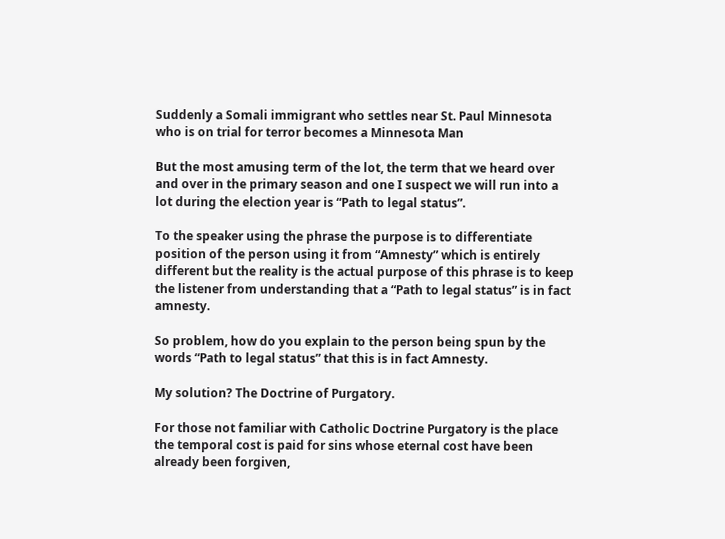Suddenly a Somali immigrant who settles near St. Paul Minnesota who is on trial for terror becomes a Minnesota Man

But the most amusing term of the lot, the term that we heard over and over in the primary season and one I suspect we will run into a lot during the election year is “Path to legal status”.

To the speaker using the phrase the purpose is to differentiate position of the person using it from “Amnesty” which is entirely different but the reality is the actual purpose of this phrase is to keep the listener from understanding that a “Path to legal status” is in fact amnesty.

So problem, how do you explain to the person being spun by the words “Path to legal status” that this is in fact Amnesty.

My solution? The Doctrine of Purgatory.

For those not familiar with Catholic Doctrine Purgatory is the place the temporal cost is paid for sins whose eternal cost have been already been forgiven,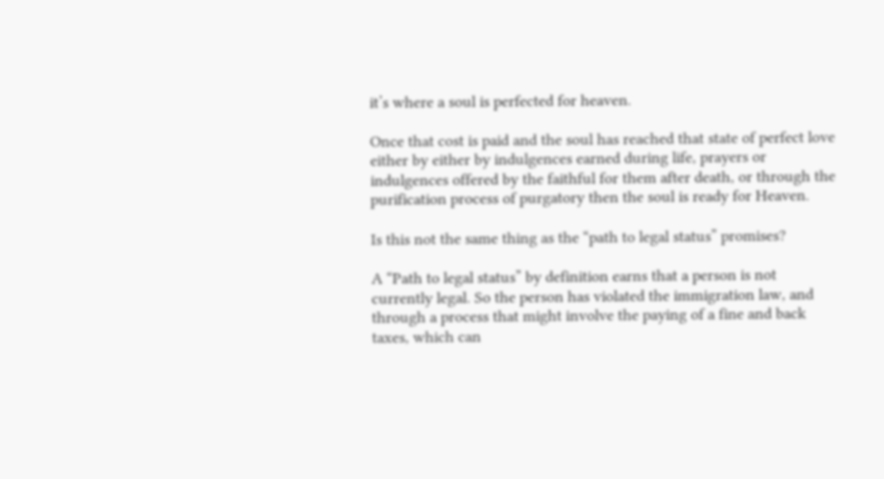it’s where a soul is perfected for heaven.

Once that cost is paid and the soul has reached that state of perfect love either by either by indulgences earned during life, prayers or indulgences offered by the faithful for them after death, or through the purification process of purgatory then the soul is ready for Heaven.

Is this not the same thing as the “path to legal status” promises?

A “Path to legal status” by definition earns that a person is not currently legal. So the person has violated the immigration law, and through a process that might involve the paying of a fine and back taxes, which can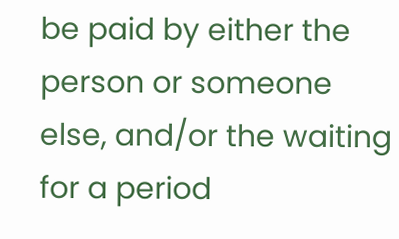be paid by either the person or someone else, and/or the waiting for a period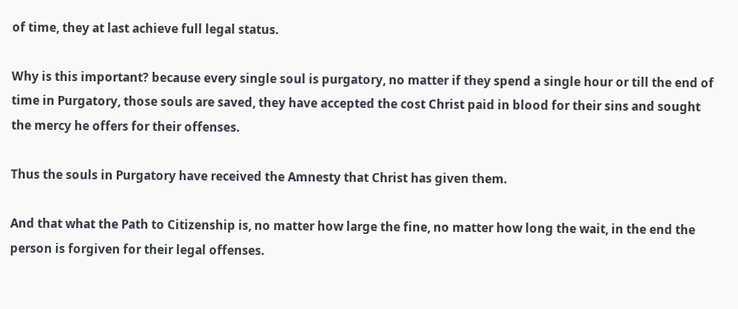of time, they at last achieve full legal status.

Why is this important? because every single soul is purgatory, no matter if they spend a single hour or till the end of time in Purgatory, those souls are saved, they have accepted the cost Christ paid in blood for their sins and sought the mercy he offers for their offenses.

Thus the souls in Purgatory have received the Amnesty that Christ has given them.

And that what the Path to Citizenship is, no matter how large the fine, no matter how long the wait, in the end the person is forgiven for their legal offenses.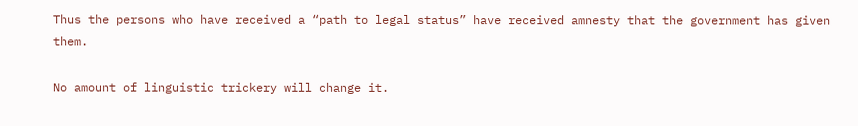Thus the persons who have received a “path to legal status” have received amnesty that the government has given them.

No amount of linguistic trickery will change it.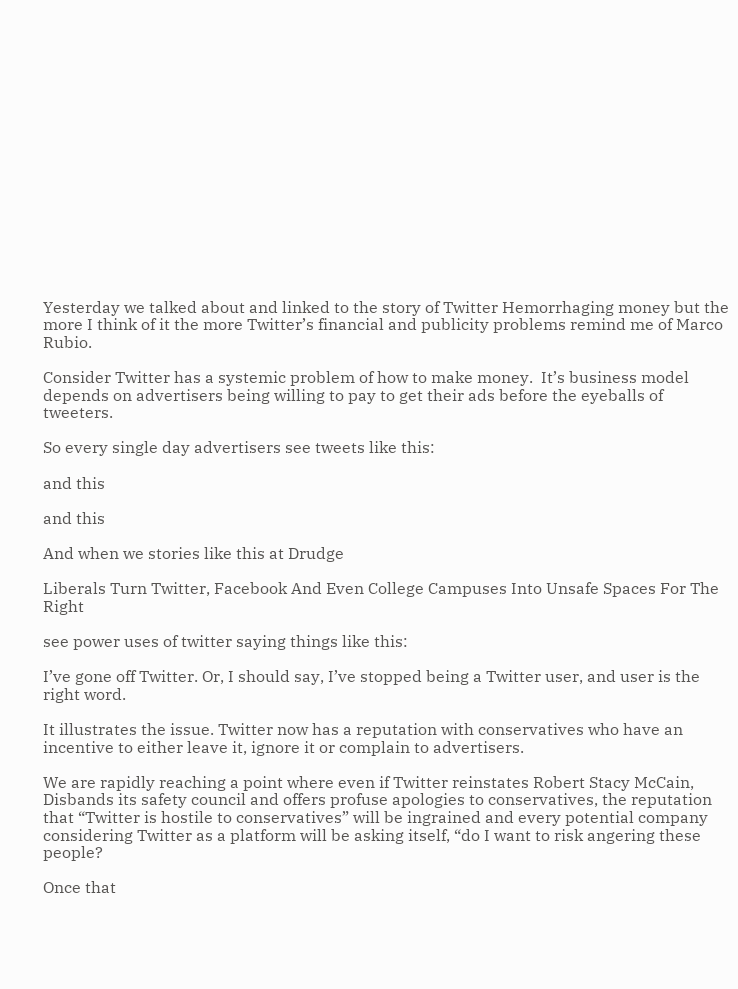Yesterday we talked about and linked to the story of Twitter Hemorrhaging money but the more I think of it the more Twitter’s financial and publicity problems remind me of Marco Rubio.

Consider Twitter has a systemic problem of how to make money.  It’s business model depends on advertisers being willing to pay to get their ads before the eyeballs of tweeters.

So every single day advertisers see tweets like this:

and this

and this

And when we stories like this at Drudge

Liberals Turn Twitter, Facebook And Even College Campuses Into Unsafe Spaces For The Right

see power uses of twitter saying things like this:

I’ve gone off Twitter. Or, I should say, I’ve stopped being a Twitter user, and user is the right word.

It illustrates the issue. Twitter now has a reputation with conservatives who have an incentive to either leave it, ignore it or complain to advertisers.

We are rapidly reaching a point where even if Twitter reinstates Robert Stacy McCain, Disbands its safety council and offers profuse apologies to conservatives, the reputation that “Twitter is hostile to conservatives” will be ingrained and every potential company considering Twitter as a platform will be asking itself, “do I want to risk angering these people?

Once that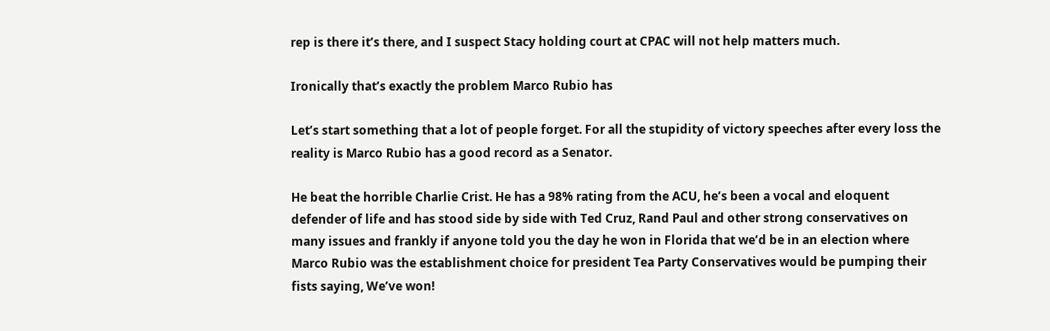rep is there it’s there, and I suspect Stacy holding court at CPAC will not help matters much.

Ironically that’s exactly the problem Marco Rubio has

Let’s start something that a lot of people forget. For all the stupidity of victory speeches after every loss the reality is Marco Rubio has a good record as a Senator.

He beat the horrible Charlie Crist. He has a 98% rating from the ACU, he’s been a vocal and eloquent defender of life and has stood side by side with Ted Cruz, Rand Paul and other strong conservatives on many issues and frankly if anyone told you the day he won in Florida that we’d be in an election where Marco Rubio was the establishment choice for president Tea Party Conservatives would be pumping their fists saying, We’ve won!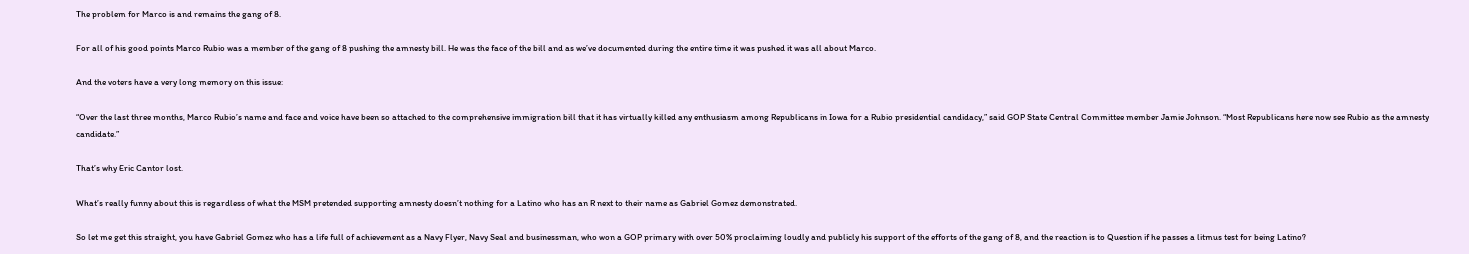The problem for Marco is and remains the gang of 8.

For all of his good points Marco Rubio was a member of the gang of 8 pushing the amnesty bill. He was the face of the bill and as we’ve documented during the entire time it was pushed it was all about Marco.

And the voters have a very long memory on this issue:

“Over the last three months, Marco Rubio’s name and face and voice have been so attached to the comprehensive immigration bill that it has virtually killed any enthusiasm among Republicans in Iowa for a Rubio presidential candidacy,” said GOP State Central Committee member Jamie Johnson. “Most Republicans here now see Rubio as the amnesty candidate.”

That’s why Eric Cantor lost.

What’s really funny about this is regardless of what the MSM pretended supporting amnesty doesn’t nothing for a Latino who has an R next to their name as Gabriel Gomez demonstrated.

So let me get this straight, you have Gabriel Gomez who has a life full of achievement as a Navy Flyer, Navy Seal and businessman, who won a GOP primary with over 50% proclaiming loudly and publicly his support of the efforts of the gang of 8, and the reaction is to Question if he passes a litmus test for being Latino?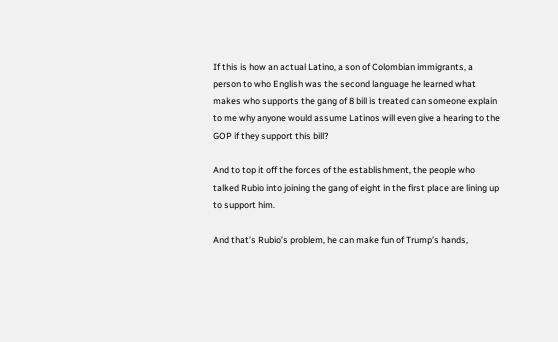If this is how an actual Latino, a son of Colombian immigrants, a person to who English was the second language he learned what makes who supports the gang of 8 bill is treated can someone explain to me why anyone would assume Latinos will even give a hearing to the GOP if they support this bill?

And to top it off the forces of the establishment, the people who talked Rubio into joining the gang of eight in the first place are lining up to support him.

And that’s Rubio’s problem, he can make fun of Trump’s hands,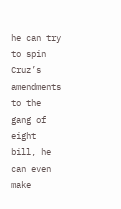he can try to spin Cruz’s amendments to the gang of eight bill, he can even make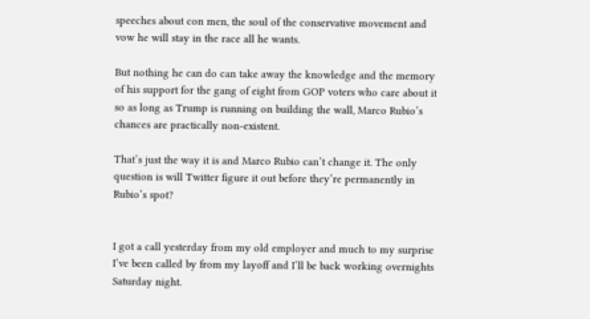speeches about con men, the soul of the conservative movement and vow he will stay in the race all he wants.

But nothing he can do can take away the knowledge and the memory of his support for the gang of eight from GOP voters who care about it so as long as Trump is running on building the wall, Marco Rubio’s chances are practically non-existent.

That’s just the way it is and Marco Rubio can’t change it. The only question is will Twitter figure it out before they’re permanently in Rubio’s spot?


I got a call yesterday from my old employer and much to my surprise I’ve been called by from my layoff and I’ll be back working overnights Saturday night.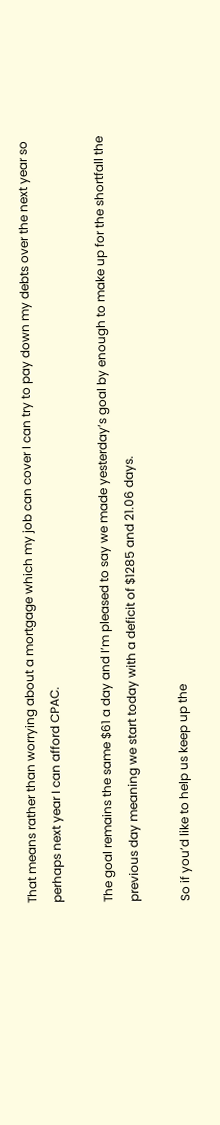That means rather than worrying about a mortgage which my job can cover I can try to pay down my debts over the next year so perhaps next year I can afford CPAC.

The goal remains the same $61 a day and I’m pleased to say we made yesterday’s goal by enough to make up for the shortfall the previous day meaning we start today with a deficit of $1285 and 21.06 days.

So if you’d like to help us keep up the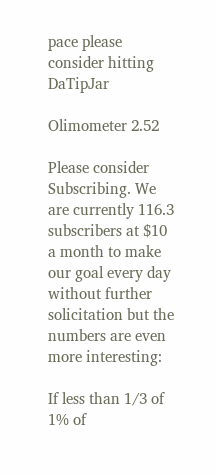pace please consider hitting DaTipJar

Olimometer 2.52

Please consider Subscribing. We are currently 116.3 subscribers at $10 a month to make our goal every day without further solicitation but the numbers are even more interesting:

If less than 1/3 of 1% of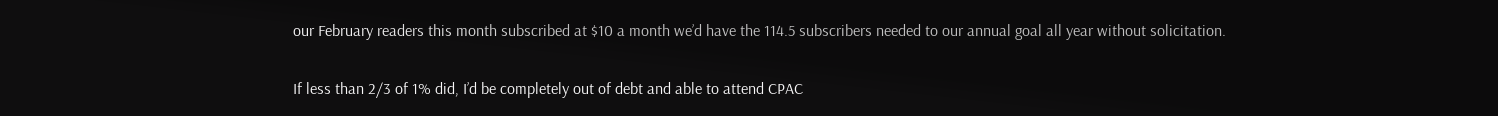our February readers this month subscribed at $10 a month we’d have the 114.5 subscribers needed to our annual goal all year without solicitation.

If less than 2/3 of 1% did, I’d be completely out of debt and able to attend CPAC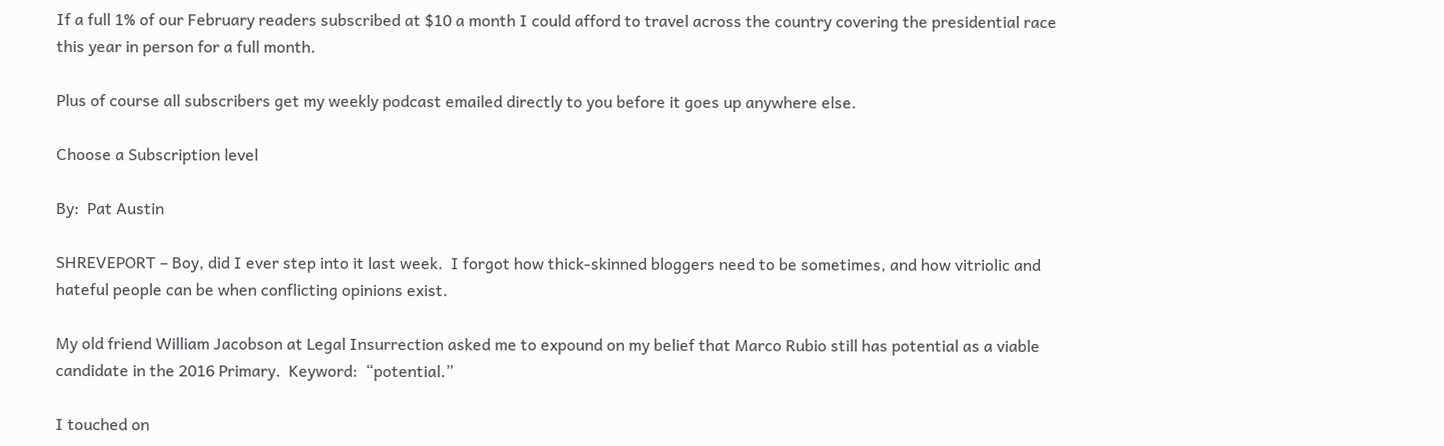If a full 1% of our February readers subscribed at $10 a month I could afford to travel across the country covering the presidential race this year in person for a full month.

Plus of course all subscribers get my weekly podcast emailed directly to you before it goes up anywhere else.

Choose a Subscription level

By:  Pat Austin

SHREVEPORT – Boy, did I ever step into it last week.  I forgot how thick-skinned bloggers need to be sometimes, and how vitriolic and hateful people can be when conflicting opinions exist.

My old friend William Jacobson at Legal Insurrection asked me to expound on my belief that Marco Rubio still has potential as a viable candidate in the 2016 Primary.  Keyword:  “potential.”

I touched on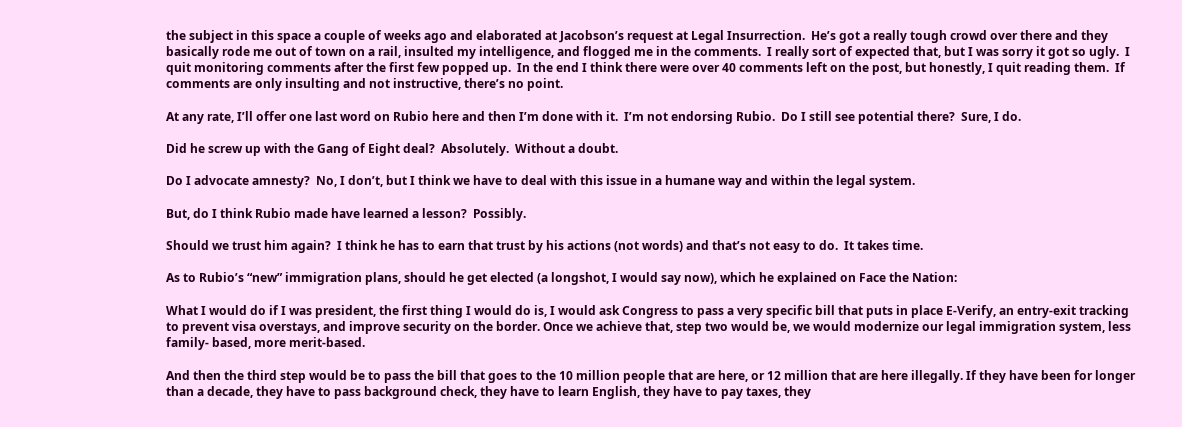the subject in this space a couple of weeks ago and elaborated at Jacobson’s request at Legal Insurrection.  He’s got a really tough crowd over there and they basically rode me out of town on a rail, insulted my intelligence, and flogged me in the comments.  I really sort of expected that, but I was sorry it got so ugly.  I quit monitoring comments after the first few popped up.  In the end I think there were over 40 comments left on the post, but honestly, I quit reading them.  If comments are only insulting and not instructive, there’s no point.

At any rate, I’ll offer one last word on Rubio here and then I’m done with it.  I’m not endorsing Rubio.  Do I still see potential there?  Sure, I do.

Did he screw up with the Gang of Eight deal?  Absolutely.  Without a doubt.

Do I advocate amnesty?  No, I don’t, but I think we have to deal with this issue in a humane way and within the legal system.

But, do I think Rubio made have learned a lesson?  Possibly.

Should we trust him again?  I think he has to earn that trust by his actions (not words) and that’s not easy to do.  It takes time.

As to Rubio’s “new” immigration plans, should he get elected (a longshot, I would say now), which he explained on Face the Nation:

What I would do if I was president, the first thing I would do is, I would ask Congress to pass a very specific bill that puts in place E-Verify, an entry-exit tracking to prevent visa overstays, and improve security on the border. Once we achieve that, step two would be, we would modernize our legal immigration system, less family- based, more merit-based.

And then the third step would be to pass the bill that goes to the 10 million people that are here, or 12 million that are here illegally. If they have been for longer than a decade, they have to pass background check, they have to learn English, they have to pay taxes, they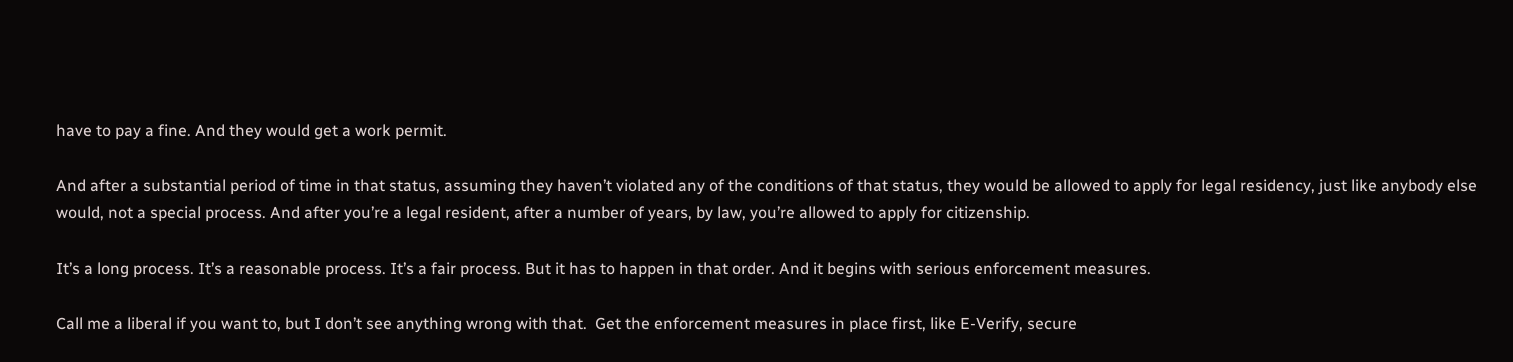have to pay a fine. And they would get a work permit.

And after a substantial period of time in that status, assuming they haven’t violated any of the conditions of that status, they would be allowed to apply for legal residency, just like anybody else would, not a special process. And after you’re a legal resident, after a number of years, by law, you’re allowed to apply for citizenship.

It’s a long process. It’s a reasonable process. It’s a fair process. But it has to happen in that order. And it begins with serious enforcement measures.

Call me a liberal if you want to, but I don’t see anything wrong with that.  Get the enforcement measures in place first, like E-Verify, secure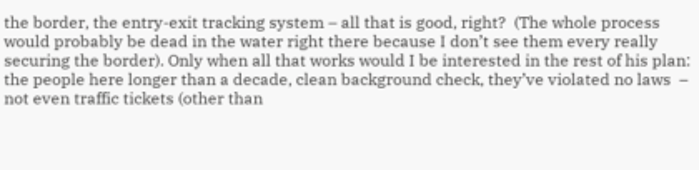the border, the entry-exit tracking system – all that is good, right?  (The whole process would probably be dead in the water right there because I don’t see them every really securing the border). Only when all that works would I be interested in the rest of his plan:  the people here longer than a decade, clean background check, they’ve violated no laws  – not even traffic tickets (other than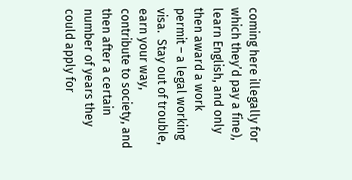coming here illegally for which they’d pay a fine), learn English, and only then award a work permit – a legal working visa.  Stay out of trouble, earn your way, contribute to society, and then after a certain number of years they could apply for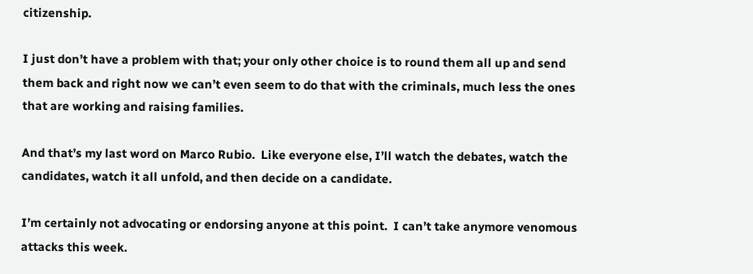citizenship.

I just don’t have a problem with that; your only other choice is to round them all up and send them back and right now we can’t even seem to do that with the criminals, much less the ones that are working and raising families.

And that’s my last word on Marco Rubio.  Like everyone else, I’ll watch the debates, watch the candidates, watch it all unfold, and then decide on a candidate.

I’m certainly not advocating or endorsing anyone at this point.  I can’t take anymore venomous attacks this week.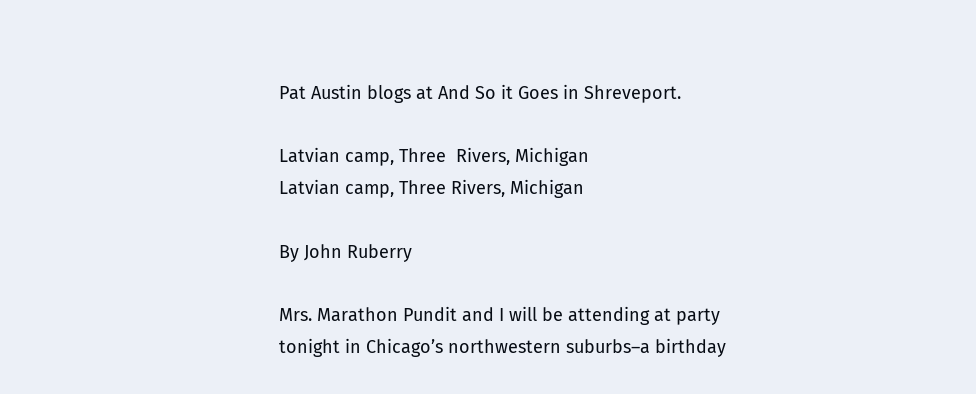Pat Austin blogs at And So it Goes in Shreveport.

Latvian camp, Three  Rivers, Michigan
Latvian camp, Three Rivers, Michigan

By John Ruberry

Mrs. Marathon Pundit and I will be attending at party tonight in Chicago’s northwestern suburbs–a birthday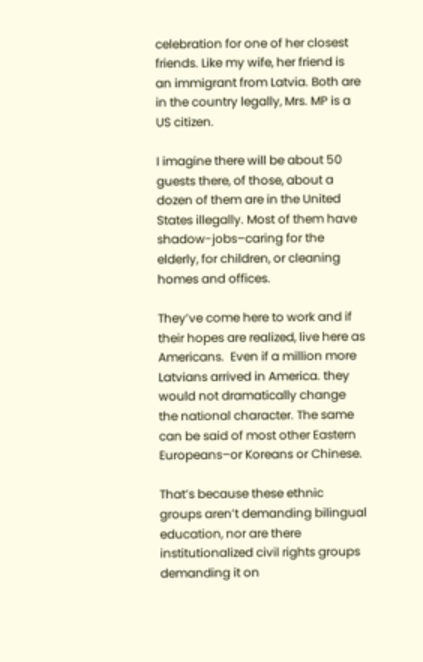celebration for one of her closest friends. Like my wife, her friend is an immigrant from Latvia. Both are in the country legally, Mrs. MP is a US citizen.

I imagine there will be about 50 guests there, of those, about a dozen of them are in the United States illegally. Most of them have shadow-jobs–caring for the elderly, for children, or cleaning homes and offices.

They’ve come here to work and if their hopes are realized, live here as Americans.  Even if a million more Latvians arrived in America. they would not dramatically change the national character. The same can be said of most other Eastern Europeans–or Koreans or Chinese.

That’s because these ethnic groups aren’t demanding bilingual education, nor are there institutionalized civil rights groups demanding it on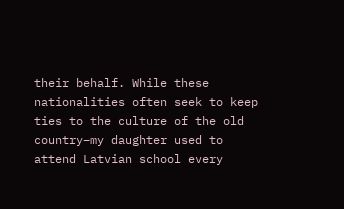their behalf. While these nationalities often seek to keep ties to the culture of the old country–my daughter used to attend Latvian school every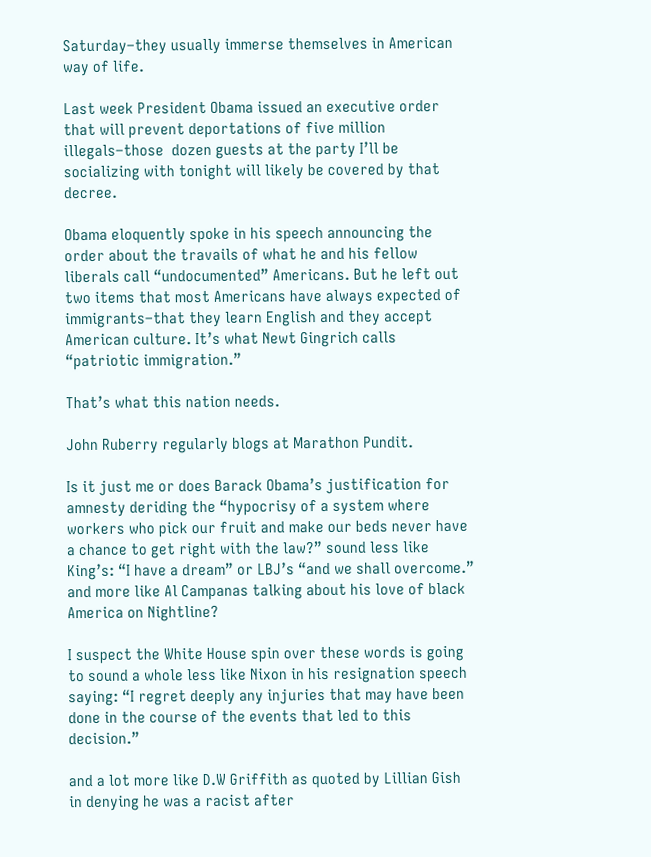Saturday–they usually immerse themselves in American way of life.

Last week President Obama issued an executive order that will prevent deportations of five million illegals–those  dozen guests at the party I’ll be socializing with tonight will likely be covered by that decree.

Obama eloquently spoke in his speech announcing the order about the travails of what he and his fellow liberals call “undocumented” Americans. But he left out two items that most Americans have always expected of immigrants–that they learn English and they accept American culture. It’s what Newt Gingrich calls “patriotic immigration.”

That’s what this nation needs.

John Ruberry regularly blogs at Marathon Pundit.

Is it just me or does Barack Obama’s justification for amnesty deriding the “hypocrisy of a system where workers who pick our fruit and make our beds never have a chance to get right with the law?” sound less like King’s: “I have a dream” or LBJ’s “and we shall overcome.” and more like Al Campanas talking about his love of black America on Nightline?

I suspect the White House spin over these words is going to sound a whole less like Nixon in his resignation speech saying: “I regret deeply any injuries that may have been done in the course of the events that led to this decision.”

and a lot more like D.W Griffith as quoted by Lillian Gish in denying he was a racist after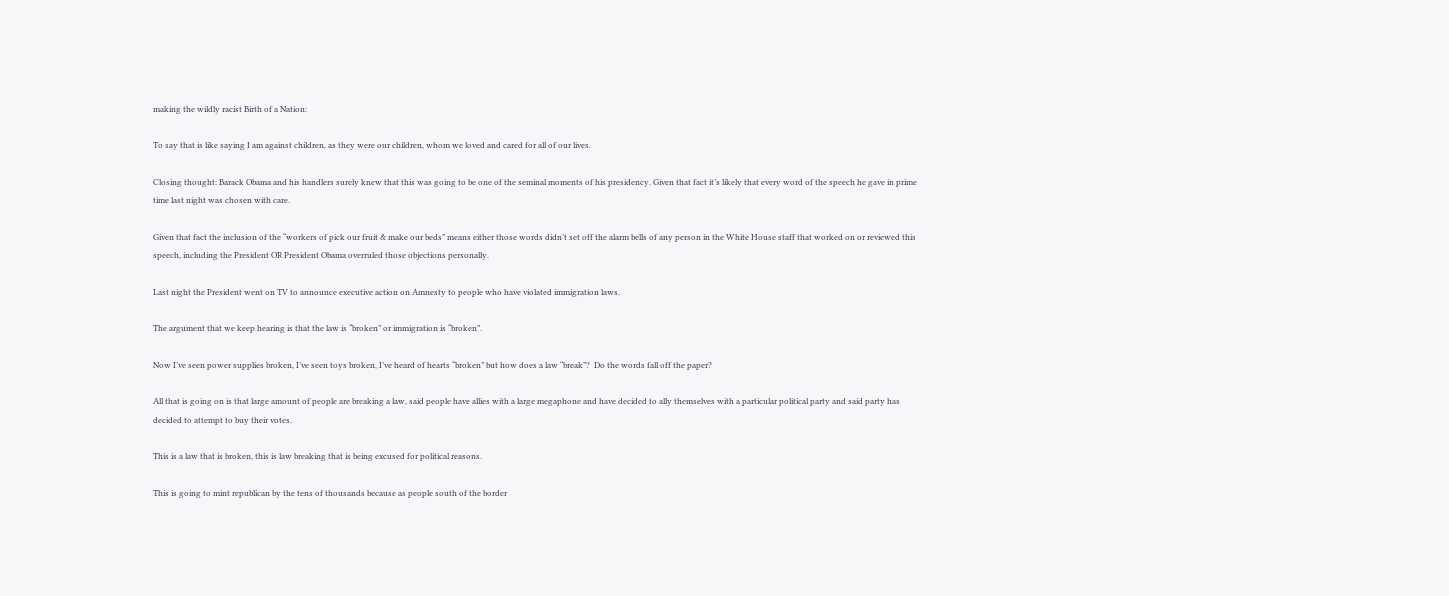making the wildly racist Birth of a Nation:

To say that is like saying I am against children, as they were our children, whom we loved and cared for all of our lives.

Closing thought: Barack Obama and his handlers surely knew that this was going to be one of the seminal moments of his presidency. Given that fact it’s likely that every word of the speech he gave in prime time last night was chosen with care.

Given that fact the inclusion of the “workers of pick our fruit & make our beds” means either those words didn’t set off the alarm bells of any person in the White House staff that worked on or reviewed this speech, including the President OR President Obama overruled those objections personally.

Last night the President went on TV to announce executive action on Amnesty to people who have violated immigration laws.

The argument that we keep hearing is that the law is “broken” or immigration is “broken”.

Now I’ve seen power supplies broken, I’ve seen toys broken, I’ve heard of hearts “broken” but how does a law “break”?  Do the words fall off the paper?

All that is going on is that large amount of people are breaking a law, said people have allies with a large megaphone and have decided to ally themselves with a particular political party and said party has decided to attempt to buy their votes.

This is a law that is broken, this is law breaking that is being excused for political reasons.

This is going to mint republican by the tens of thousands because as people south of the border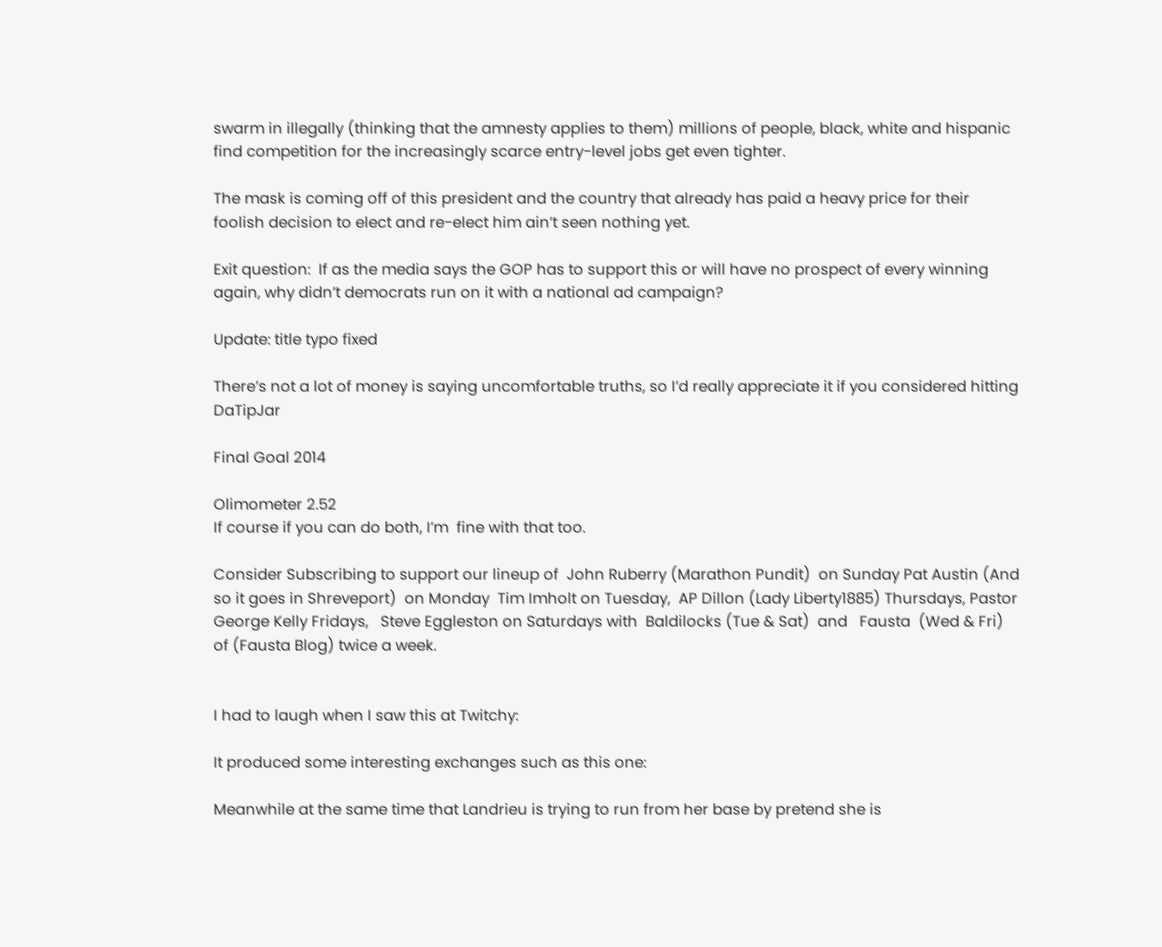swarm in illegally (thinking that the amnesty applies to them) millions of people, black, white and hispanic find competition for the increasingly scarce entry-level jobs get even tighter.

The mask is coming off of this president and the country that already has paid a heavy price for their foolish decision to elect and re-elect him ain’t seen nothing yet.

Exit question:  If as the media says the GOP has to support this or will have no prospect of every winning again, why didn’t democrats run on it with a national ad campaign?

Update: title typo fixed

There’s not a lot of money is saying uncomfortable truths, so I’d really appreciate it if you considered hitting DaTipJar

Final Goal 2014

Olimometer 2.52
If course if you can do both, I’m  fine with that too.

Consider Subscribing to support our lineup of  John Ruberry (Marathon Pundit)  on Sunday Pat Austin (And so it goes in Shreveport)  on Monday  Tim Imholt on Tuesday,  AP Dillon (Lady Liberty1885) Thursdays, Pastor George Kelly Fridays,   Steve Eggleston on Saturdays with  Baldilocks (Tue & Sat)  and   Fausta  (Wed & Fri) of (Fausta Blog) twice a week.


I had to laugh when I saw this at Twitchy:

It produced some interesting exchanges such as this one:

Meanwhile at the same time that Landrieu is trying to run from her base by pretend she is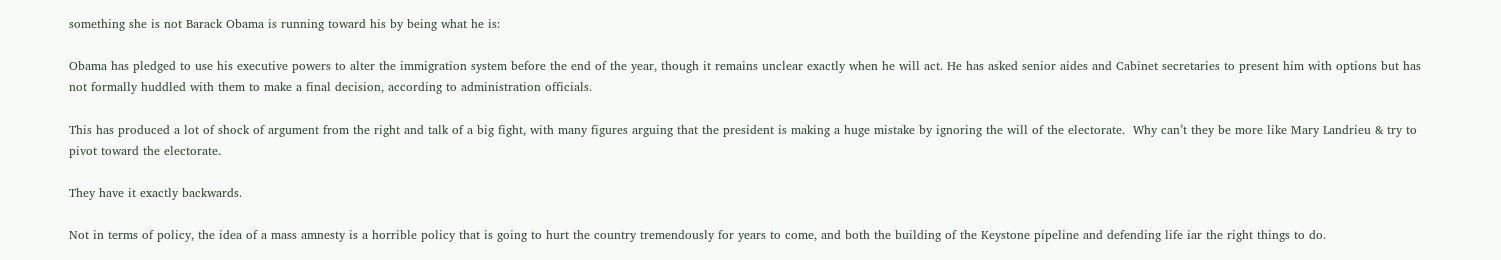something she is not Barack Obama is running toward his by being what he is:

Obama has pledged to use his executive powers to alter the immigration system before the end of the year, though it remains unclear exactly when he will act. He has asked senior aides and Cabinet secretaries to present him with options but has not formally huddled with them to make a final decision, according to administration officials.

This has produced a lot of shock of argument from the right and talk of a big fight, with many figures arguing that the president is making a huge mistake by ignoring the will of the electorate.  Why can’t they be more like Mary Landrieu & try to pivot toward the electorate.

They have it exactly backwards.

Not in terms of policy, the idea of a mass amnesty is a horrible policy that is going to hurt the country tremendously for years to come, and both the building of the Keystone pipeline and defending life iar the right things to do.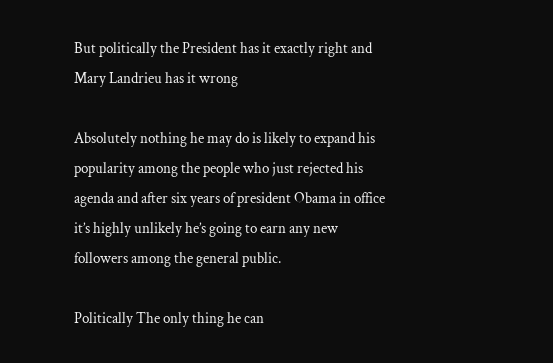But politically the President has it exactly right and Mary Landrieu has it wrong

Absolutely nothing he may do is likely to expand his popularity among the people who just rejected his agenda and after six years of president Obama in office it’s highly unlikely he’s going to earn any new followers among the general public.

Politically The only thing he can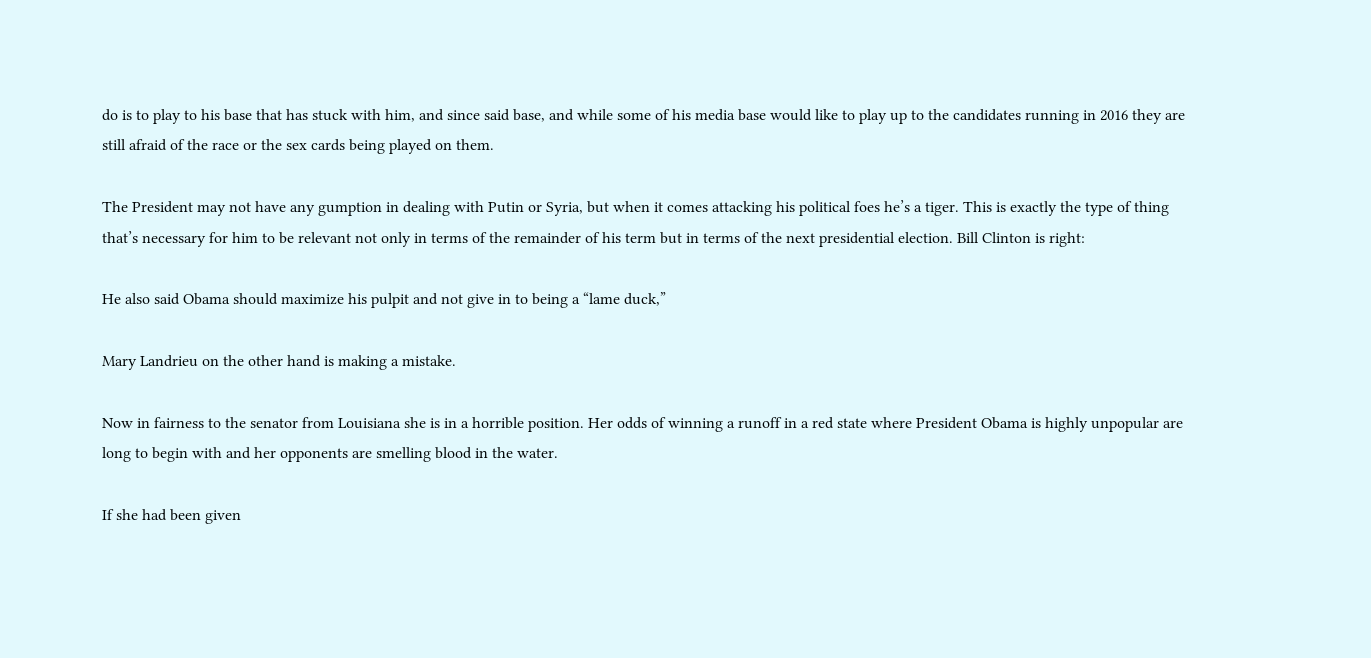do is to play to his base that has stuck with him, and since said base, and while some of his media base would like to play up to the candidates running in 2016 they are still afraid of the race or the sex cards being played on them.

The President may not have any gumption in dealing with Putin or Syria, but when it comes attacking his political foes he’s a tiger. This is exactly the type of thing that’s necessary for him to be relevant not only in terms of the remainder of his term but in terms of the next presidential election. Bill Clinton is right:

He also said Obama should maximize his pulpit and not give in to being a “lame duck,”

Mary Landrieu on the other hand is making a mistake.

Now in fairness to the senator from Louisiana she is in a horrible position. Her odds of winning a runoff in a red state where President Obama is highly unpopular are long to begin with and her opponents are smelling blood in the water.

If she had been given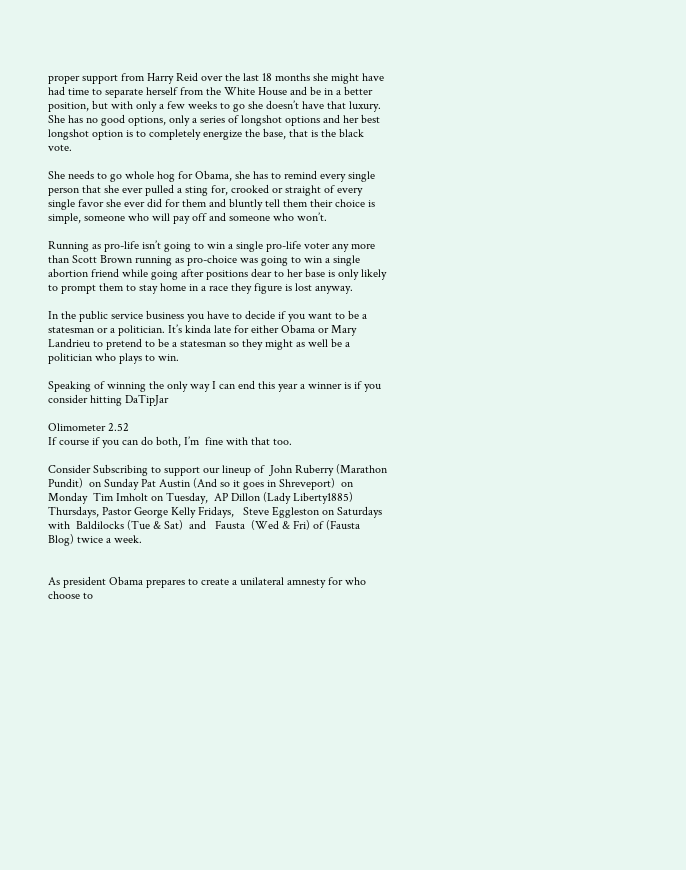proper support from Harry Reid over the last 18 months she might have had time to separate herself from the White House and be in a better position, but with only a few weeks to go she doesn’t have that luxury. She has no good options, only a series of longshot options and her best longshot option is to completely energize the base, that is the black vote.

She needs to go whole hog for Obama, she has to remind every single person that she ever pulled a sting for, crooked or straight of every single favor she ever did for them and bluntly tell them their choice is simple, someone who will pay off and someone who won’t.

Running as pro-life isn’t going to win a single pro-life voter any more than Scott Brown running as pro-choice was going to win a single abortion friend while going after positions dear to her base is only likely to prompt them to stay home in a race they figure is lost anyway.

In the public service business you have to decide if you want to be a statesman or a politician. It’s kinda late for either Obama or Mary Landrieu to pretend to be a statesman so they might as well be a politician who plays to win.

Speaking of winning the only way I can end this year a winner is if you consider hitting DaTipJar

Olimometer 2.52
If course if you can do both, I’m  fine with that too.

Consider Subscribing to support our lineup of  John Ruberry (Marathon Pundit)  on Sunday Pat Austin (And so it goes in Shreveport)  on Monday  Tim Imholt on Tuesday,  AP Dillon (Lady Liberty1885) Thursdays, Pastor George Kelly Fridays,   Steve Eggleston on Saturdays with  Baldilocks (Tue & Sat)  and   Fausta  (Wed & Fri) of (Fausta Blog) twice a week.


As president Obama prepares to create a unilateral amnesty for who choose to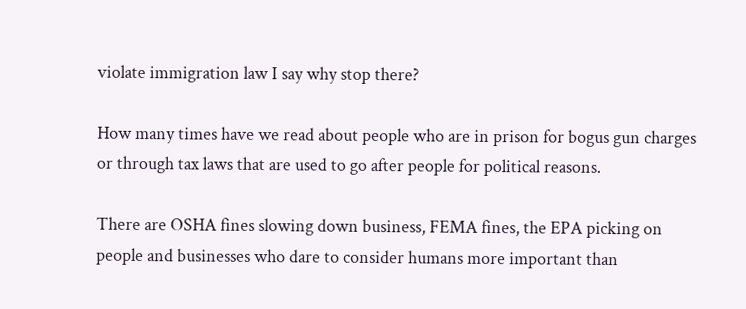violate immigration law I say why stop there?

How many times have we read about people who are in prison for bogus gun charges or through tax laws that are used to go after people for political reasons.

There are OSHA fines slowing down business, FEMA fines, the EPA picking on people and businesses who dare to consider humans more important than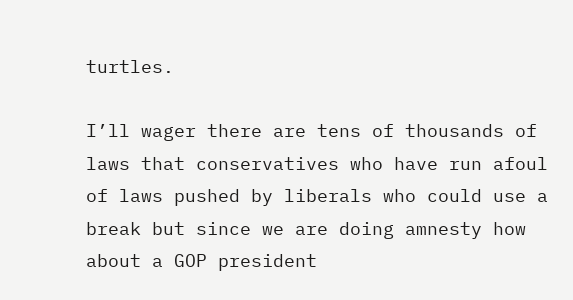turtles.

I’ll wager there are tens of thousands of laws that conservatives who have run afoul of laws pushed by liberals who could use a break but since we are doing amnesty how about a GOP president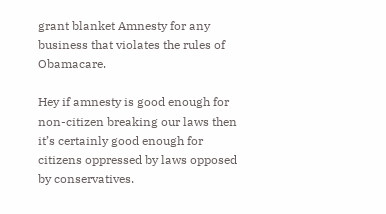grant blanket Amnesty for any business that violates the rules of Obamacare.

Hey if amnesty is good enough for non-citizen breaking our laws then it’s certainly good enough for citizens oppressed by laws opposed by conservatives.